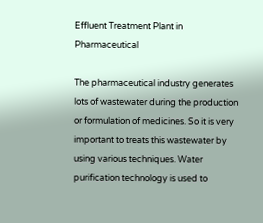Effluent Treatment Plant in Pharmaceutical

The pharmaceutical industry generates lots of wastewater during the production or formulation of medicines. So it is very important to treats this wastewater by using various techniques. Water purification technology is used to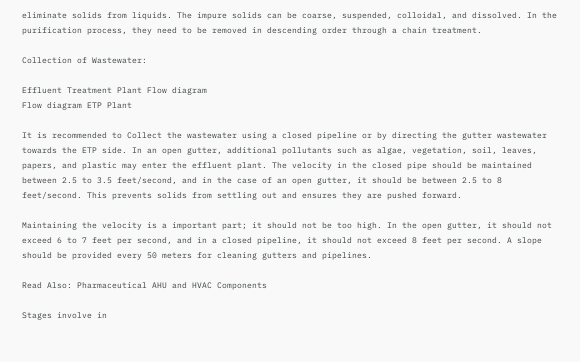eliminate solids from liquids. The impure solids can be coarse, suspended, colloidal, and dissolved. In the purification process, they need to be removed in descending order through a chain treatment.

Collection of Wastewater:

Effluent Treatment Plant Flow diagram
Flow diagram ETP Plant

It is recommended to Collect the wastewater using a closed pipeline or by directing the gutter wastewater towards the ETP side. In an open gutter, additional pollutants such as algae, vegetation, soil, leaves, papers, and plastic may enter the effluent plant. The velocity in the closed pipe should be maintained between 2.5 to 3.5 feet/second, and in the case of an open gutter, it should be between 2.5 to 8 feet/second. This prevents solids from settling out and ensures they are pushed forward.

Maintaining the velocity is a important part; it should not be too high. In the open gutter, it should not exceed 6 to 7 feet per second, and in a closed pipeline, it should not exceed 8 feet per second. A slope should be provided every 50 meters for cleaning gutters and pipelines.

Read Also: Pharmaceutical AHU and HVAC Components

Stages involve in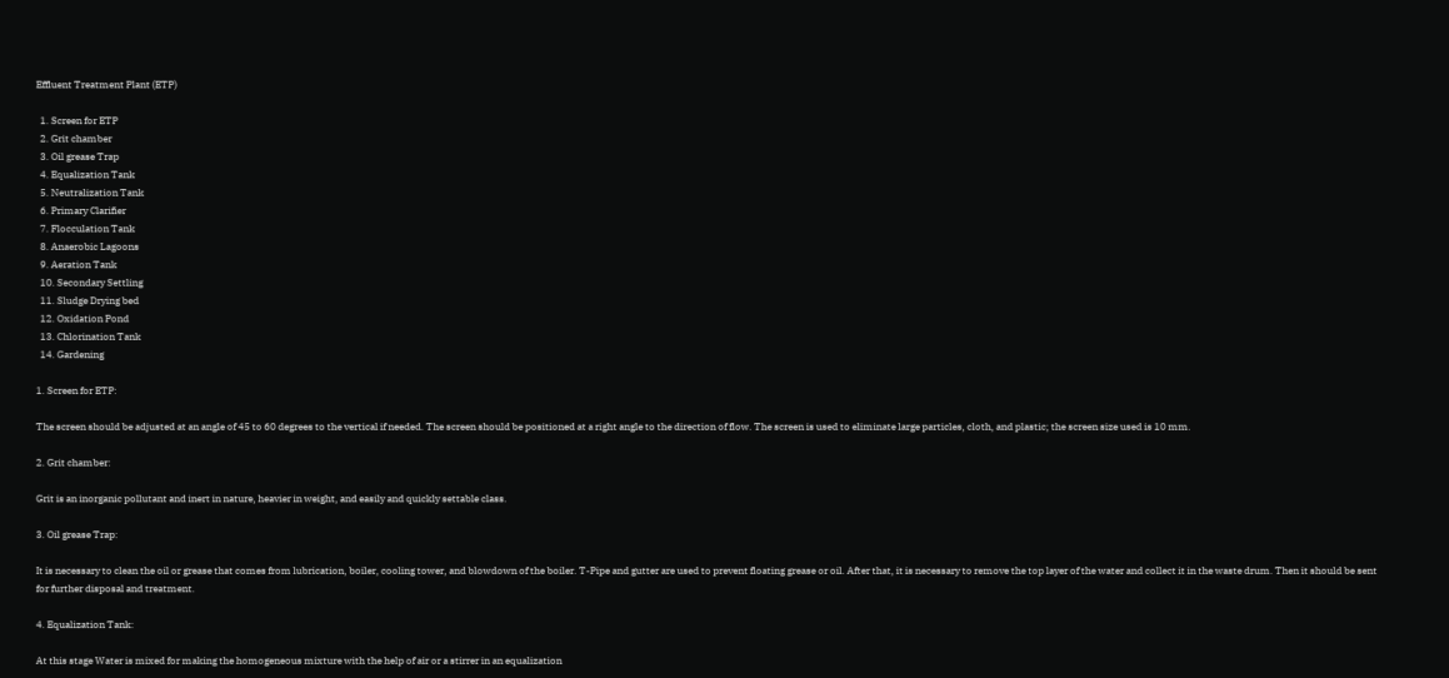Effluent Treatment Plant (ETP)

  1. Screen for ETP
  2. Grit chamber
  3. Oil grease Trap
  4. Equalization Tank
  5. Neutralization Tank
  6. Primary Clarifier
  7. Flocculation Tank
  8. Anaerobic Lagoons
  9. Aeration Tank
  10. Secondary Settling
  11. Sludge Drying bed
  12. Oxidation Pond
  13. Chlorination Tank
  14. Gardening

1. Screen for ETP:

The screen should be adjusted at an angle of 45 to 60 degrees to the vertical if needed. The screen should be positioned at a right angle to the direction of flow. The screen is used to eliminate large particles, cloth, and plastic; the screen size used is 10 mm.

2. Grit chamber:

Grit is an inorganic pollutant and inert in nature, heavier in weight, and easily and quickly settable class.

3. Oil grease Trap:

It is necessary to clean the oil or grease that comes from lubrication, boiler, cooling tower, and blowdown of the boiler. T-Pipe and gutter are used to prevent floating grease or oil. After that, it is necessary to remove the top layer of the water and collect it in the waste drum. Then it should be sent for further disposal and treatment.

4. Equalization Tank:

At this stage Water is mixed for making the homogeneous mixture with the help of air or a stirrer in an equalization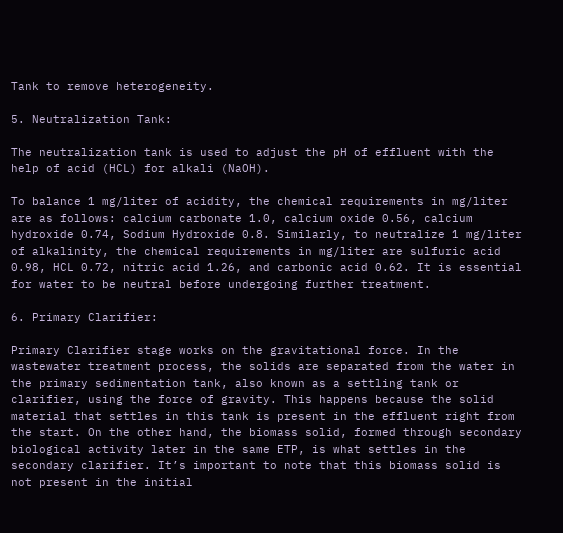Tank to remove heterogeneity.

5. Neutralization Tank:

The neutralization tank is used to adjust the pH of effluent with the help of acid (HCL) for alkali (NaOH).

To balance 1 mg/liter of acidity, the chemical requirements in mg/liter are as follows: calcium carbonate 1.0, calcium oxide 0.56, calcium hydroxide 0.74, Sodium Hydroxide 0.8. Similarly, to neutralize 1 mg/liter of alkalinity, the chemical requirements in mg/liter are sulfuric acid 0.98, HCL 0.72, nitric acid 1.26, and carbonic acid 0.62. It is essential for water to be neutral before undergoing further treatment.

6. Primary Clarifier:

Primary Clarifier stage works on the gravitational force. In the wastewater treatment process, the solids are separated from the water in the primary sedimentation tank, also known as a settling tank or clarifier, using the force of gravity. This happens because the solid material that settles in this tank is present in the effluent right from the start. On the other hand, the biomass solid, formed through secondary biological activity later in the same ETP, is what settles in the secondary clarifier. It’s important to note that this biomass solid is not present in the initial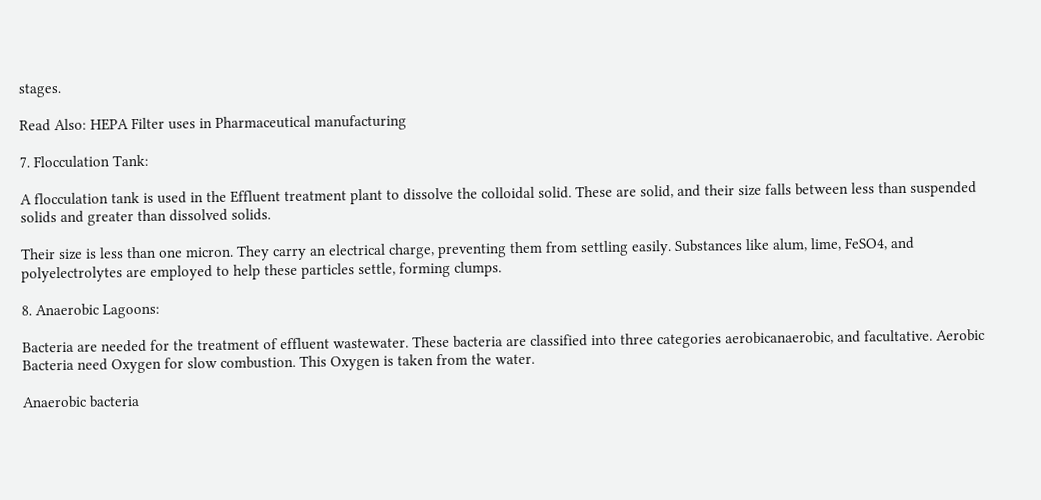stages.

Read Also: HEPA Filter uses in Pharmaceutical manufacturing

7. Flocculation Tank:

A flocculation tank is used in the Effluent treatment plant to dissolve the colloidal solid. These are solid, and their size falls between less than suspended solids and greater than dissolved solids.

Their size is less than one micron. They carry an electrical charge, preventing them from settling easily. Substances like alum, lime, FeSO4, and polyelectrolytes are employed to help these particles settle, forming clumps.

8. Anaerobic Lagoons:

Bacteria are needed for the treatment of effluent wastewater. These bacteria are classified into three categories aerobicanaerobic, and facultative. Aerobic Bacteria need Oxygen for slow combustion. This Oxygen is taken from the water.

Anaerobic bacteria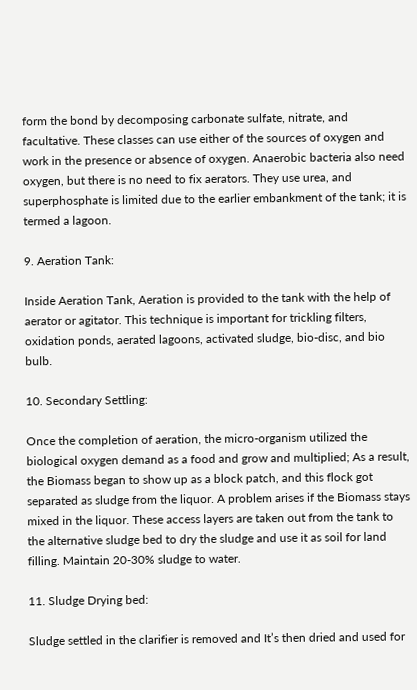form the bond by decomposing carbonate sulfate, nitrate, and facultative. These classes can use either of the sources of oxygen and work in the presence or absence of oxygen. Anaerobic bacteria also need oxygen, but there is no need to fix aerators. They use urea, and superphosphate is limited due to the earlier embankment of the tank; it is termed a lagoon.

9. Aeration Tank:

Inside Aeration Tank, Aeration is provided to the tank with the help of aerator or agitator. This technique is important for trickling filters, oxidation ponds, aerated lagoons, activated sludge, bio-disc, and bio bulb.

10. Secondary Settling:

Once the completion of aeration, the micro-organism utilized the biological oxygen demand as a food and grow and multiplied; As a result, the Biomass began to show up as a block patch, and this flock got separated as sludge from the liquor. A problem arises if the Biomass stays mixed in the liquor. These access layers are taken out from the tank to the alternative sludge bed to dry the sludge and use it as soil for land filling. Maintain 20-30% sludge to water.

11. Sludge Drying bed:

Sludge settled in the clarifier is removed and It’s then dried and used for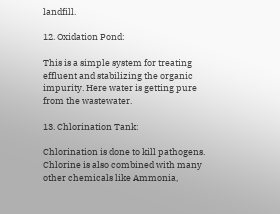landfill.

12. Oxidation Pond:

This is a simple system for treating effluent and stabilizing the organic impurity. Here water is getting pure from the wastewater.

13. Chlorination Tank:

Chlorination is done to kill pathogens. Chlorine is also combined with many other chemicals like Ammonia,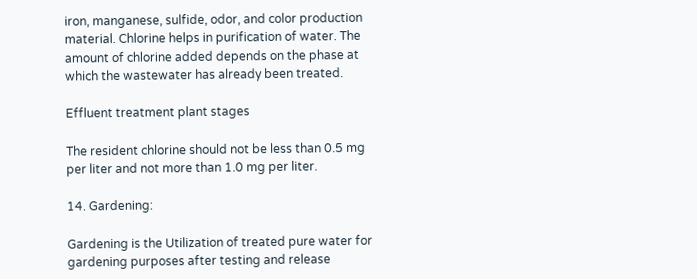iron, manganese, sulfide, odor, and color production material. Chlorine helps in purification of water. The amount of chlorine added depends on the phase at which the wastewater has already been treated.

Effluent treatment plant stages

The resident chlorine should not be less than 0.5 mg per liter and not more than 1.0 mg per liter.

14. Gardening:

Gardening is the Utilization of treated pure water for gardening purposes after testing and release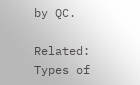by QC.

Related: Types of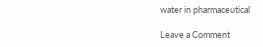water in pharmaceutical

Leave a Comment